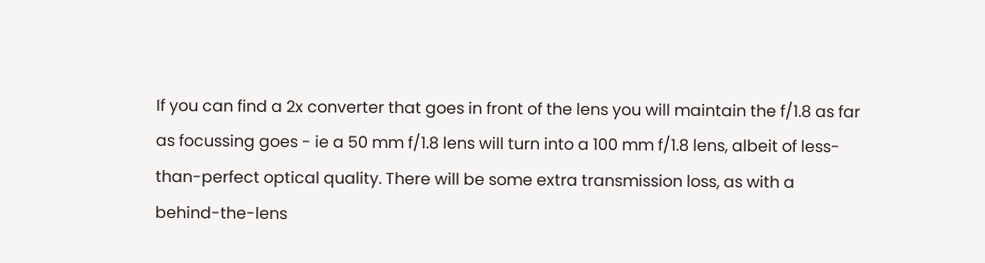If you can find a 2x converter that goes in front of the lens you will maintain the f/1.8 as far as focussing goes - ie a 50 mm f/1.8 lens will turn into a 100 mm f/1.8 lens, albeit of less-than-perfect optical quality. There will be some extra transmission loss, as with a behind-the-lens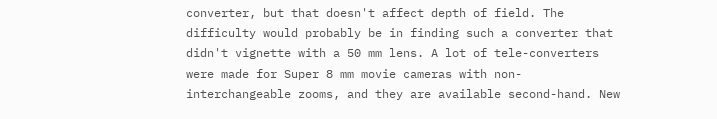converter, but that doesn't affect depth of field. The difficulty would probably be in finding such a converter that didn't vignette with a 50 mm lens. A lot of tele-converters were made for Super 8 mm movie cameras with non-interchangeable zooms, and they are available second-hand. New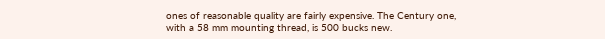ones of reasonable quality are fairly expensive. The Century one, with a 58 mm mounting thread, is 500 bucks new.